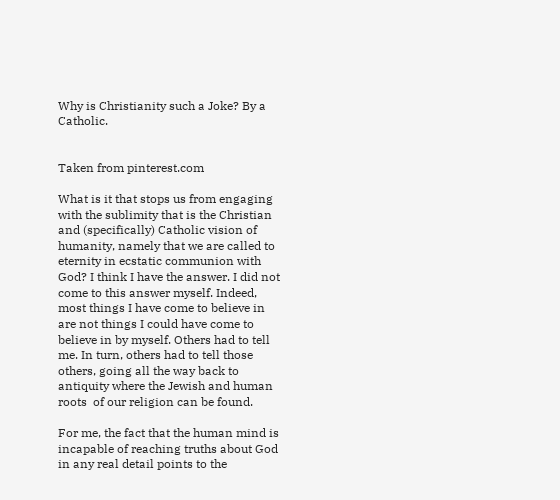Why is Christianity such a Joke? By a Catholic.


Taken from pinterest.com

What is it that stops us from engaging with the sublimity that is the Christian and (specifically) Catholic vision of humanity, namely that we are called to eternity in ecstatic communion with God? I think I have the answer. I did not come to this answer myself. Indeed, most things I have come to believe in are not things I could have come to believe in by myself. Others had to tell me. In turn, others had to tell those others, going all the way back to antiquity where the Jewish and human roots  of our religion can be found.

For me, the fact that the human mind is incapable of reaching truths about God in any real detail points to the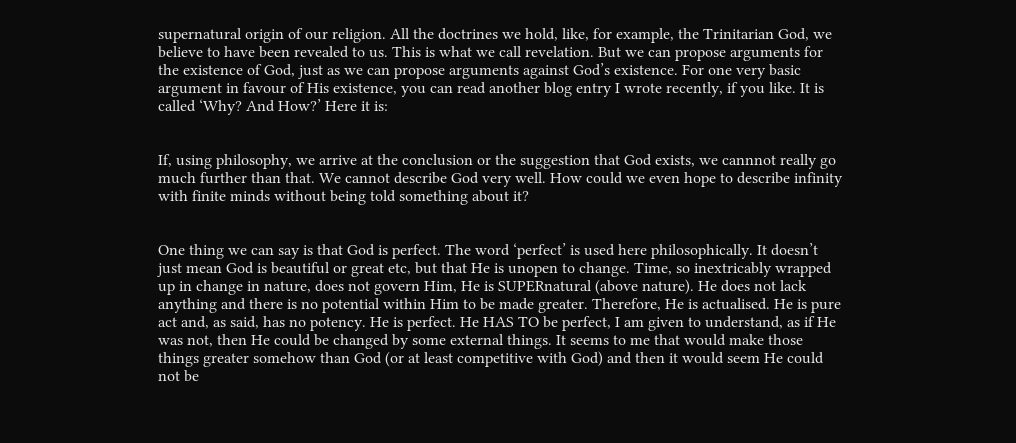supernatural origin of our religion. All the doctrines we hold, like, for example, the Trinitarian God, we believe to have been revealed to us. This is what we call revelation. But we can propose arguments for the existence of God, just as we can propose arguments against God’s existence. For one very basic argument in favour of His existence, you can read another blog entry I wrote recently, if you like. It is called ‘Why? And How?’ Here it is:


If, using philosophy, we arrive at the conclusion or the suggestion that God exists, we cannnot really go much further than that. We cannot describe God very well. How could we even hope to describe infinity with finite minds without being told something about it?


One thing we can say is that God is perfect. The word ‘perfect’ is used here philosophically. It doesn’t just mean God is beautiful or great etc, but that He is unopen to change. Time, so inextricably wrapped up in change in nature, does not govern Him, He is SUPERnatural (above nature). He does not lack anything and there is no potential within Him to be made greater. Therefore, He is actualised. He is pure act and, as said, has no potency. He is perfect. He HAS TO be perfect, I am given to understand, as if He was not, then He could be changed by some external things. It seems to me that would make those things greater somehow than God (or at least competitive with God) and then it would seem He could not be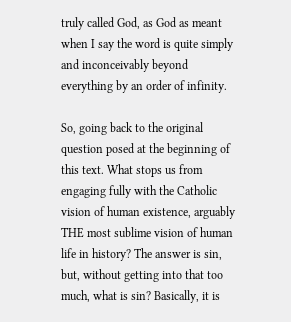truly called God, as God as meant when I say the word is quite simply and inconceivably beyond everything by an order of infinity.

So, going back to the original question posed at the beginning of this text. What stops us from engaging fully with the Catholic vision of human existence, arguably THE most sublime vision of human life in history? The answer is sin, but, without getting into that too much, what is sin? Basically, it is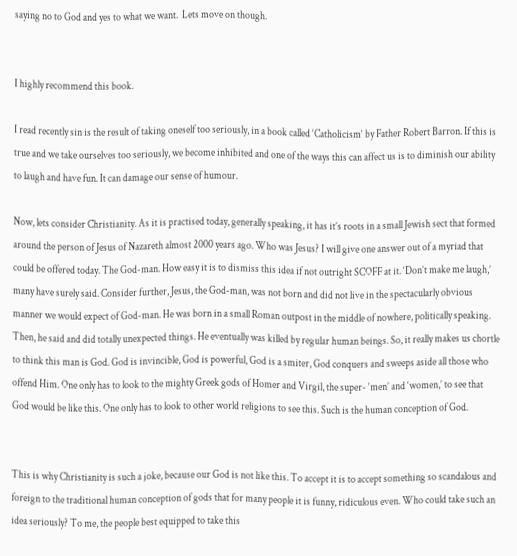saying no to God and yes to what we want.  Lets move on though.


I highly recommend this book.

I read recently sin is the result of taking oneself too seriously, in a book called ‘Catholicism‘ by Father Robert Barron. If this is true and we take ourselves too seriously, we become inhibited and one of the ways this can affect us is to diminish our ability to laugh and have fun. It can damage our sense of humour.

Now, lets consider Christianity. As it is practised today, generally speaking, it has it’s roots in a small Jewish sect that formed around the person of Jesus of Nazareth almost 2000 years ago. Who was Jesus? I will give one answer out of a myriad that could be offered today. The God-man. How easy it is to dismiss this idea if not outright SCOFF at it. ‘Don’t make me laugh,’ many have surely said. Consider further, Jesus, the God-man, was not born and did not live in the spectacularly obvious manner we would expect of God-man. He was born in a small Roman outpost in the middle of nowhere, politically speaking. Then, he said and did totally unexpected things. He eventually was killed by regular human beings. So, it really makes us chortle to think this man is God. God is invincible, God is powerful, God is a smiter, God conquers and sweeps aside all those who offend Him. One only has to look to the mighty Greek gods of Homer and Virgil, the super- ‘men’ and ‘women,’ to see that God would be like this. One only has to look to other world religions to see this. Such is the human conception of God.


This is why Christianity is such a joke, because our God is not like this. To accept it is to accept something so scandalous and foreign to the traditional human conception of gods that for many people it is funny, ridiculous even. Who could take such an idea seriously? To me, the people best equipped to take this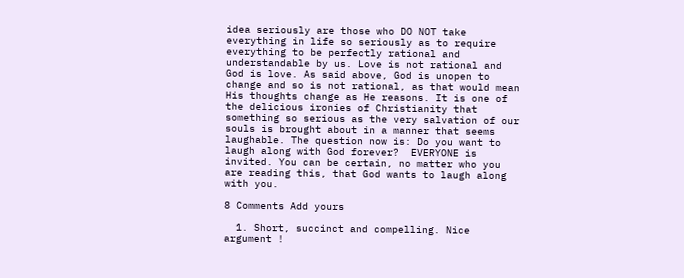idea seriously are those who DO NOT take everything in life so seriously as to require everything to be perfectly rational and understandable by us. Love is not rational and God is love. As said above, God is unopen to change and so is not rational, as that would mean His thoughts change as He reasons. It is one of the delicious ironies of Christianity that something so serious as the very salvation of our souls is brought about in a manner that seems laughable. The question now is: Do you want to laugh along with God forever?  EVERYONE is invited. You can be certain, no matter who you are reading this, that God wants to laugh along with you.

8 Comments Add yours

  1. Short, succinct and compelling. Nice argument !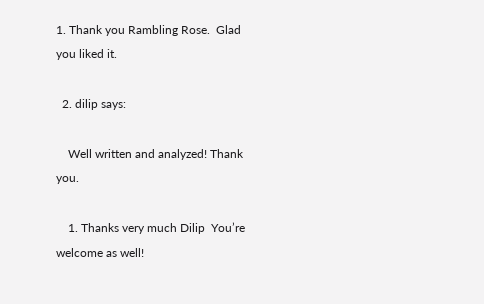1. Thank you Rambling Rose.  Glad you liked it.

  2. dilip says:

    Well written and analyzed! Thank you.

    1. Thanks very much Dilip  You’re welcome as well!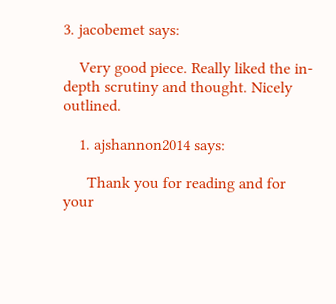3. jacobemet says:

    Very good piece. Really liked the in-depth scrutiny and thought. Nicely outlined.

    1. ajshannon2014 says:

      Thank you for reading and for your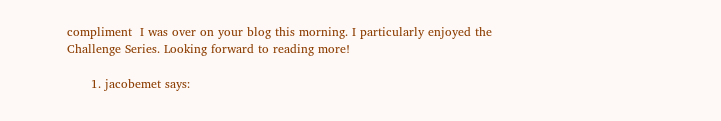compliment  I was over on your blog this morning. I particularly enjoyed the Challenge Series. Looking forward to reading more!

      1. jacobemet says: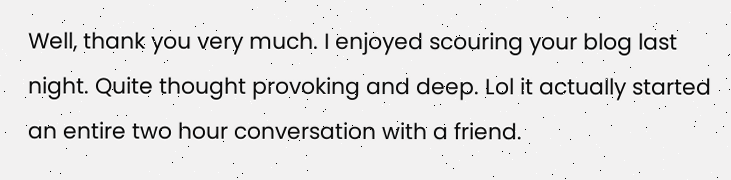Well, thank you very much. I enjoyed scouring your blog last night. Quite thought provoking and deep. Lol it actually started an entire two hour conversation with a friend.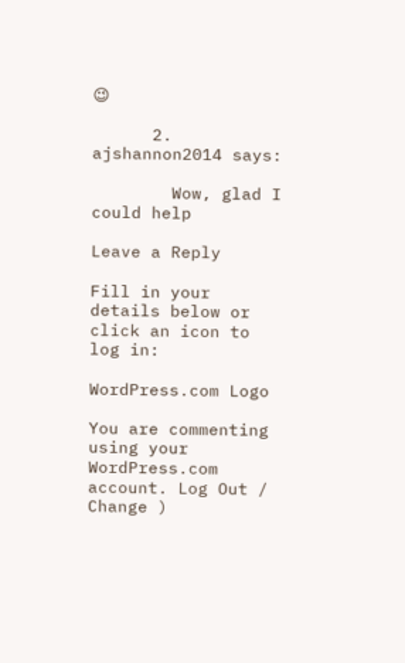😉

      2. ajshannon2014 says:

        Wow, glad I could help

Leave a Reply

Fill in your details below or click an icon to log in:

WordPress.com Logo

You are commenting using your WordPress.com account. Log Out /  Change )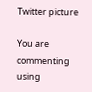Twitter picture

You are commenting using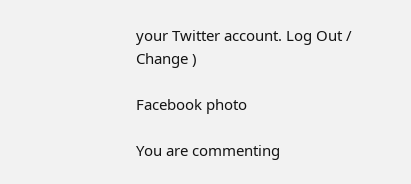your Twitter account. Log Out /  Change )

Facebook photo

You are commenting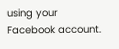using your Facebook account.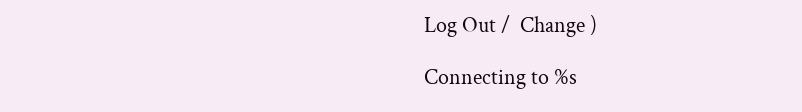Log Out /  Change )

Connecting to %s